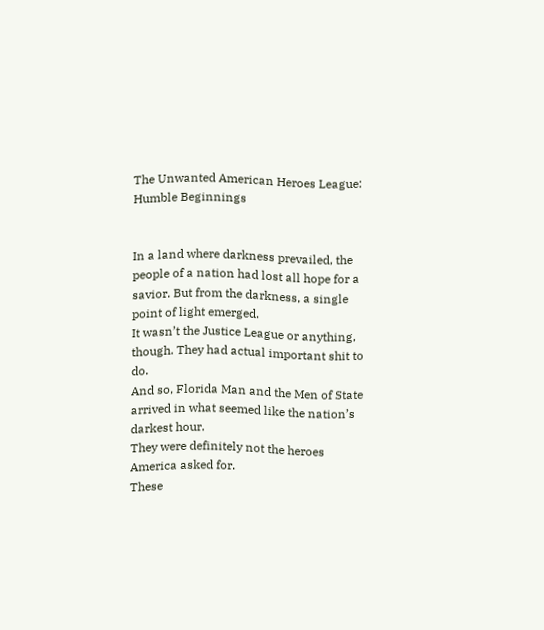The Unwanted American Heroes League: Humble Beginnings


In a land where darkness prevailed, the people of a nation had lost all hope for a savior. But from the darkness, a single point of light emerged.
It wasn’t the Justice League or anything, though. They had actual important shit to do.
And so, Florida Man and the Men of State arrived in what seemed like the nation’s darkest hour.
They were definitely not the heroes America asked for.
These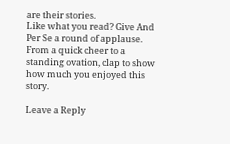are their stories.
Like what you read? Give And Per Se a round of applause.
From a quick cheer to a standing ovation, clap to show how much you enjoyed this story.

Leave a Reply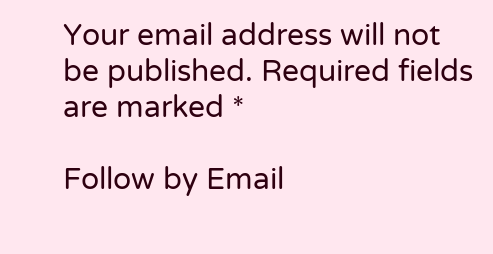Your email address will not be published. Required fields are marked *

Follow by Email